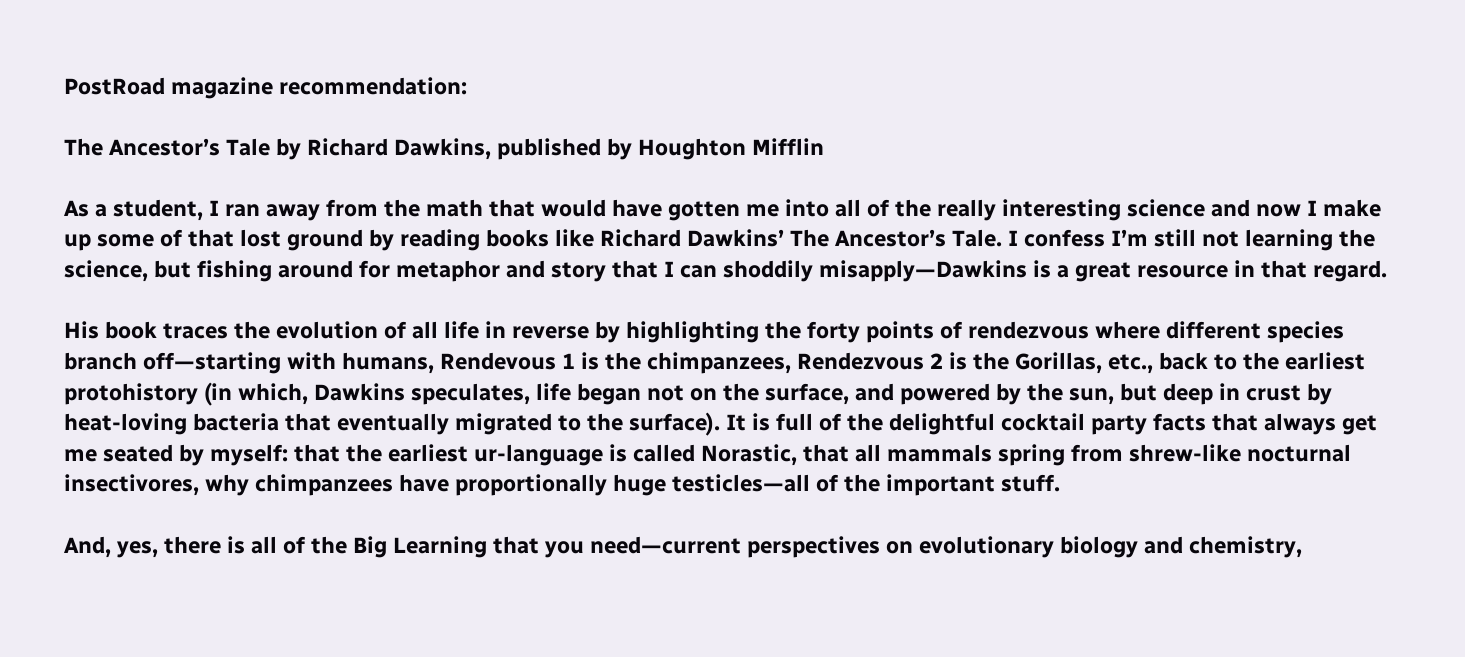PostRoad magazine recommendation:

The Ancestor’s Tale by Richard Dawkins, published by Houghton Mifflin

As a student, I ran away from the math that would have gotten me into all of the really interesting science and now I make up some of that lost ground by reading books like Richard Dawkins’ The Ancestor’s Tale. I confess I’m still not learning the science, but fishing around for metaphor and story that I can shoddily misapply—Dawkins is a great resource in that regard.

His book traces the evolution of all life in reverse by highlighting the forty points of rendezvous where different species branch off—starting with humans, Rendevous 1 is the chimpanzees, Rendezvous 2 is the Gorillas, etc., back to the earliest protohistory (in which, Dawkins speculates, life began not on the surface, and powered by the sun, but deep in crust by heat-loving bacteria that eventually migrated to the surface). It is full of the delightful cocktail party facts that always get me seated by myself: that the earliest ur-language is called Norastic, that all mammals spring from shrew-like nocturnal insectivores, why chimpanzees have proportionally huge testicles—all of the important stuff.

And, yes, there is all of the Big Learning that you need—current perspectives on evolutionary biology and chemistry,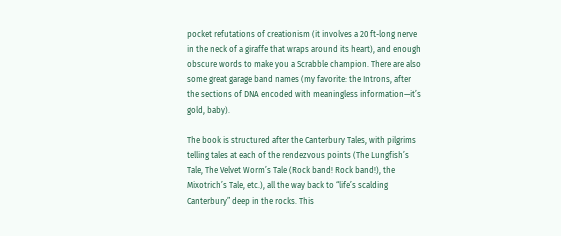pocket refutations of creationism (it involves a 20 ft-long nerve in the neck of a giraffe that wraps around its heart), and enough obscure words to make you a Scrabble champion. There are also some great garage band names (my favorite: the Introns, after the sections of DNA encoded with meaningless information—it’s gold, baby).

The book is structured after the Canterbury Tales, with pilgrims telling tales at each of the rendezvous points (The Lungfish’s Tale, The Velvet Worm’s Tale (Rock band! Rock band!), the Mixotrich’s Tale, etc.), all the way back to “life’s scalding Canterbury” deep in the rocks. This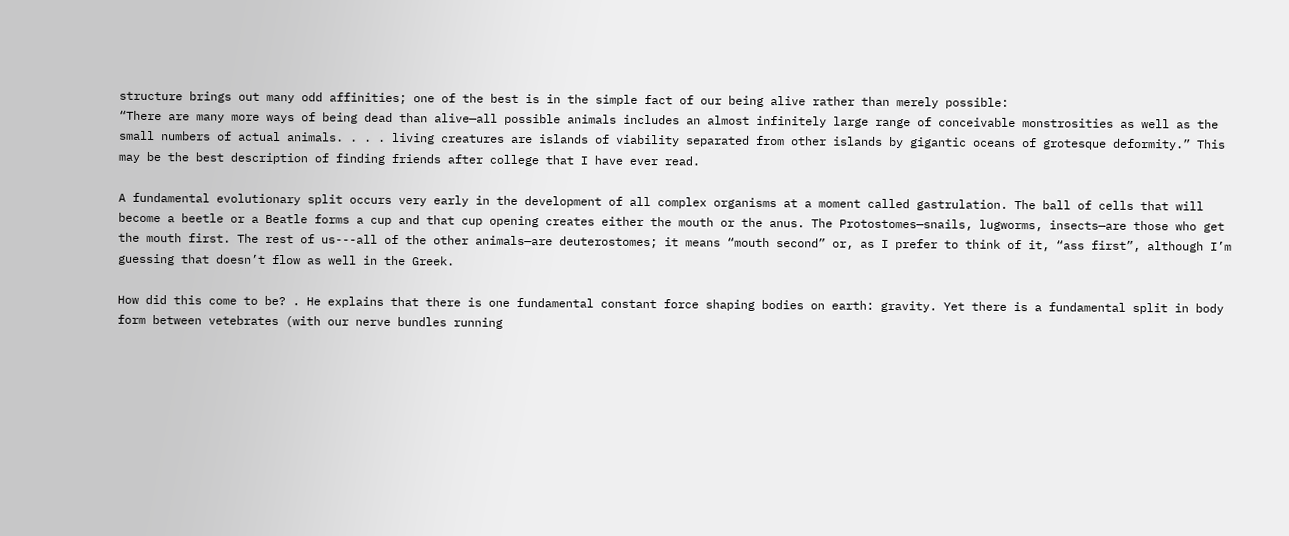structure brings out many odd affinities; one of the best is in the simple fact of our being alive rather than merely possible:
“There are many more ways of being dead than alive—all possible animals includes an almost infinitely large range of conceivable monstrosities as well as the small numbers of actual animals. . . . living creatures are islands of viability separated from other islands by gigantic oceans of grotesque deformity.” This may be the best description of finding friends after college that I have ever read.

A fundamental evolutionary split occurs very early in the development of all complex organisms at a moment called gastrulation. The ball of cells that will become a beetle or a Beatle forms a cup and that cup opening creates either the mouth or the anus. The Protostomes—snails, lugworms, insects—are those who get the mouth first. The rest of us---all of the other animals—are deuterostomes; it means “mouth second” or, as I prefer to think of it, “ass first”, although I’m guessing that doesn’t flow as well in the Greek.

How did this come to be? . He explains that there is one fundamental constant force shaping bodies on earth: gravity. Yet there is a fundamental split in body form between vetebrates (with our nerve bundles running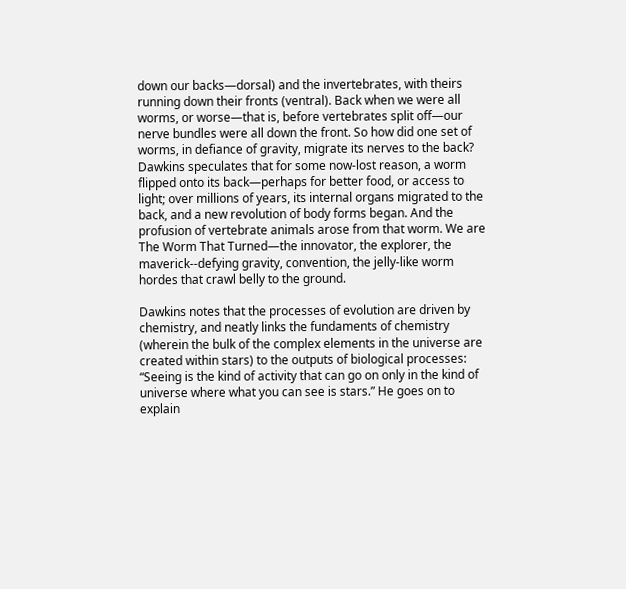down our backs—dorsal) and the invertebrates, with theirs running down their fronts (ventral). Back when we were all worms, or worse—that is, before vertebrates split off—our nerve bundles were all down the front. So how did one set of worms, in defiance of gravity, migrate its nerves to the back? Dawkins speculates that for some now-lost reason, a worm flipped onto its back—perhaps for better food, or access to light; over millions of years, its internal organs migrated to the back, and a new revolution of body forms began. And the profusion of vertebrate animals arose from that worm. We are The Worm That Turned—the innovator, the explorer, the maverick--defying gravity, convention, the jelly-like worm hordes that crawl belly to the ground.

Dawkins notes that the processes of evolution are driven by chemistry, and neatly links the fundaments of chemistry (wherein the bulk of the complex elements in the universe are created within stars) to the outputs of biological processes:
“Seeing is the kind of activity that can go on only in the kind of universe where what you can see is stars.” He goes on to explain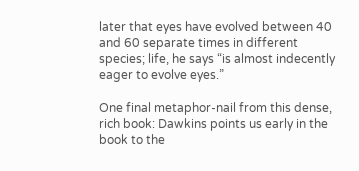later that eyes have evolved between 40 and 60 separate times in different species; life, he says “is almost indecently eager to evolve eyes.”

One final metaphor-nail from this dense, rich book: Dawkins points us early in the book to the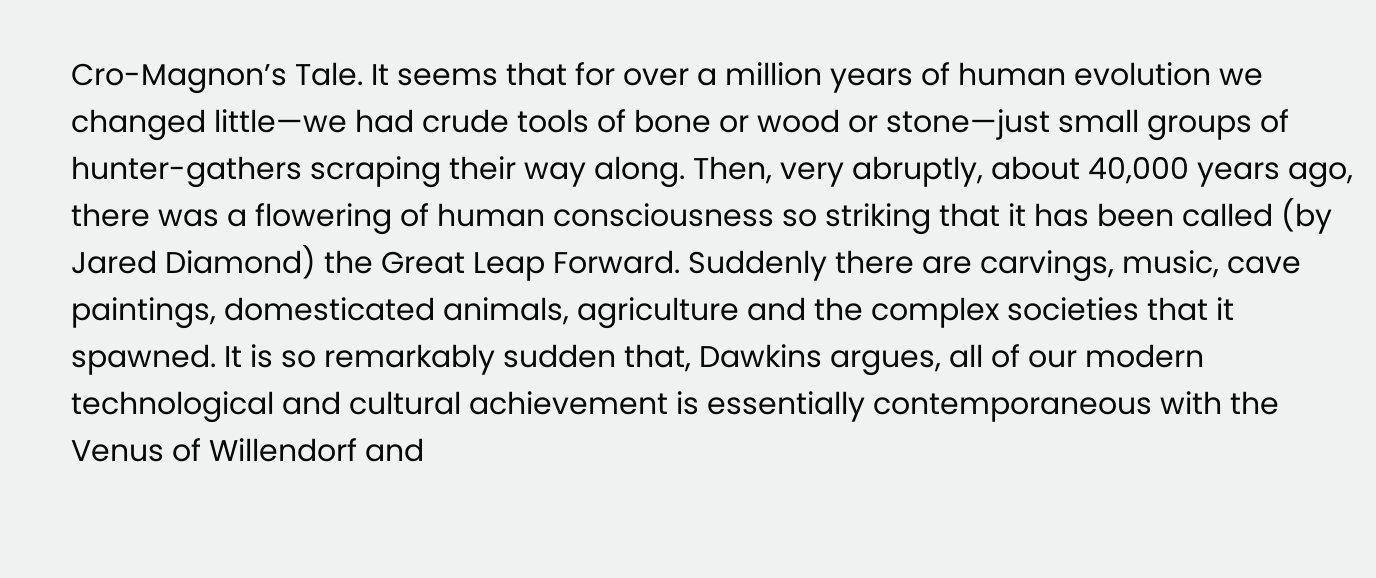Cro-Magnon’s Tale. It seems that for over a million years of human evolution we changed little—we had crude tools of bone or wood or stone—just small groups of hunter-gathers scraping their way along. Then, very abruptly, about 40,000 years ago, there was a flowering of human consciousness so striking that it has been called (by Jared Diamond) the Great Leap Forward. Suddenly there are carvings, music, cave paintings, domesticated animals, agriculture and the complex societies that it spawned. It is so remarkably sudden that, Dawkins argues, all of our modern technological and cultural achievement is essentially contemporaneous with the Venus of Willendorf and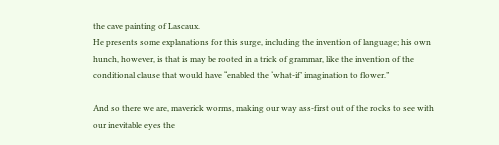the cave painting of Lascaux.
He presents some explanations for this surge, including the invention of language; his own hunch, however, is that is may be rooted in a trick of grammar, like the invention of the conditional clause that would have “enabled the ‘what-if’ imagination to flower.”

And so there we are, maverick worms, making our way ass-first out of the rocks to see with our inevitable eyes the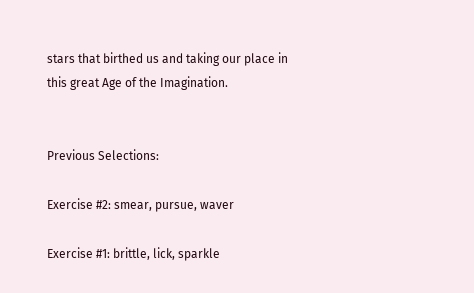stars that birthed us and taking our place in this great Age of the Imagination.


Previous Selections:

Exercise #2: smear, pursue, waver

Exercise #1: brittle, lick, sparkle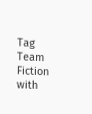Tag Team Fiction with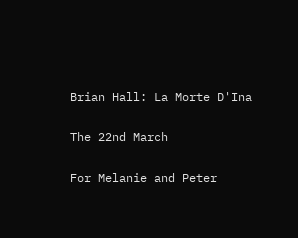Brian Hall: La Morte D'Ina

The 22nd March

For Melanie and Peter